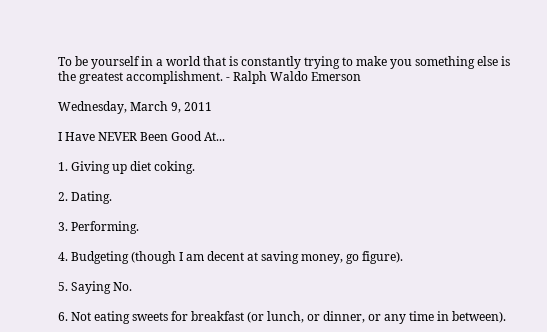To be yourself in a world that is constantly trying to make you something else is the greatest accomplishment. - Ralph Waldo Emerson

Wednesday, March 9, 2011

I Have NEVER Been Good At...

1. Giving up diet coking.

2. Dating.

3. Performing.

4. Budgeting (though I am decent at saving money, go figure).

5. Saying No.

6. Not eating sweets for breakfast (or lunch, or dinner, or any time in between).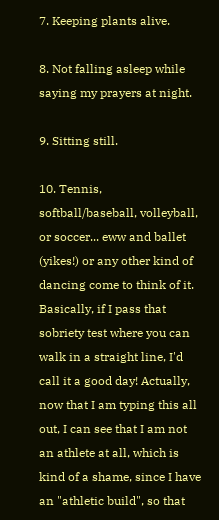7. Keeping plants alive.

8. Not falling asleep while saying my prayers at night.

9. Sitting still.

10. Tennis, softball/baseball, volleyball, or soccer... eww and ballet (yikes!) or any other kind of dancing come to think of it. Basically, if I pass that sobriety test where you can walk in a straight line, I'd call it a good day! Actually, now that I am typing this all out, I can see that I am not an athlete at all, which is kind of a shame, since I have an "athletic build", so that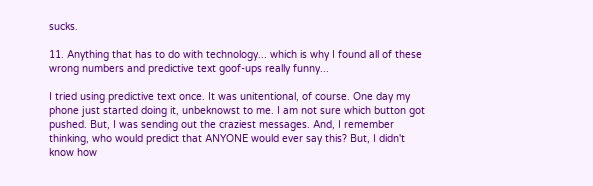sucks.

11. Anything that has to do with technology... which is why I found all of these wrong numbers and predictive text goof-ups really funny...

I tried using predictive text once. It was unitentional, of course. One day my phone just started doing it, unbeknowst to me. I am not sure which button got pushed. But, I was sending out the craziest messages. And, I remember thinking, who would predict that ANYONE would ever say this? But, I didn't know how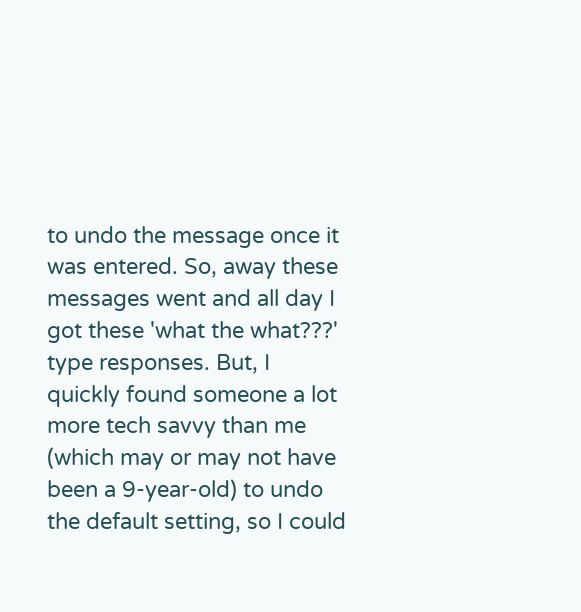to undo the message once it was entered. So, away these messages went and all day I got these 'what the what???' type responses. But, I quickly found someone a lot more tech savvy than me (which may or may not have been a 9-year-old) to undo the default setting, so I could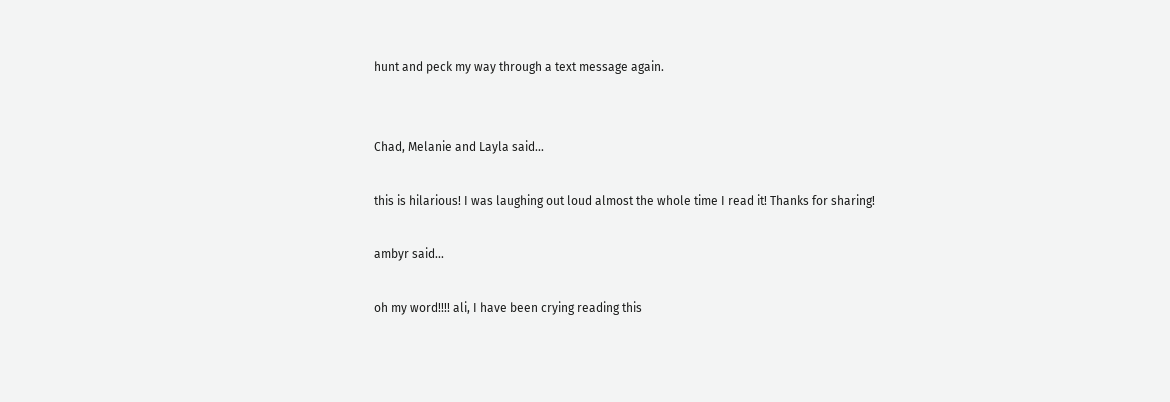hunt and peck my way through a text message again.


Chad, Melanie and Layla said...

this is hilarious! I was laughing out loud almost the whole time I read it! Thanks for sharing!

ambyr said...

oh my word!!!! ali, I have been crying reading this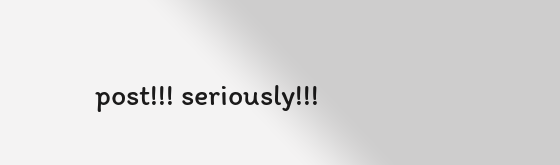post!!! seriously!!!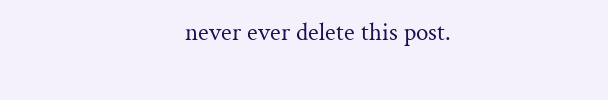never ever delete this post.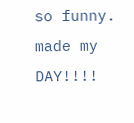so funny. made my DAY!!!!